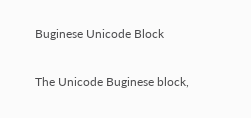Buginese Unicode Block

The Unicode Buginese block,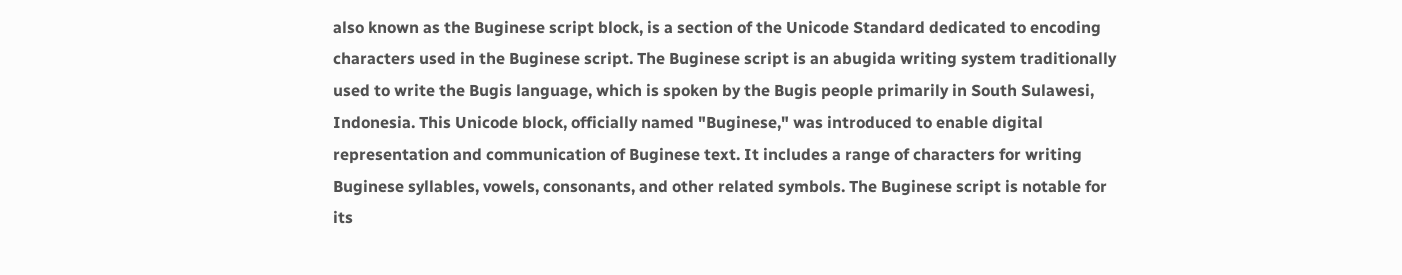also known as the Buginese script block, is a section of the Unicode Standard dedicated to encoding characters used in the Buginese script. The Buginese script is an abugida writing system traditionally used to write the Bugis language, which is spoken by the Bugis people primarily in South Sulawesi, Indonesia. This Unicode block, officially named "Buginese," was introduced to enable digital representation and communication of Buginese text. It includes a range of characters for writing Buginese syllables, vowels, consonants, and other related symbols. The Buginese script is notable for its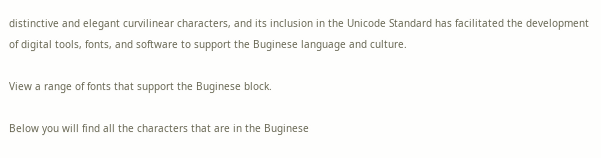distinctive and elegant curvilinear characters, and its inclusion in the Unicode Standard has facilitated the development of digital tools, fonts, and software to support the Buginese language and culture.

View a range of fonts that support the Buginese block.

Below you will find all the characters that are in the Buginese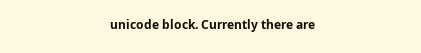unicode block. Currently there are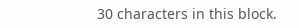30 characters in this block.